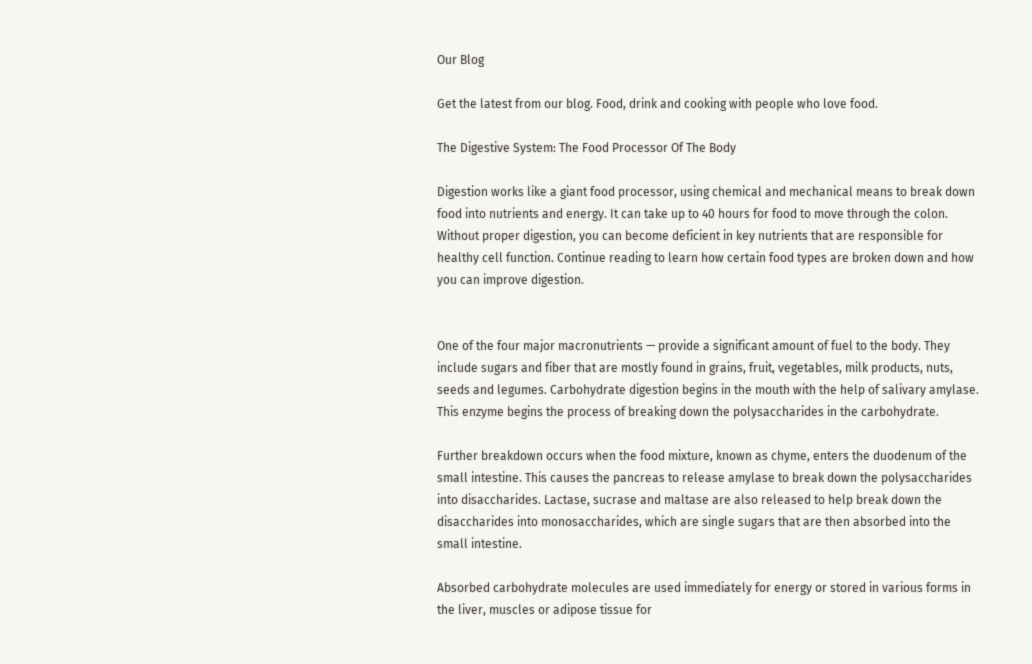Our Blog

Get the latest from our blog. Food, drink and cooking with people who love food.

The Digestive System: The Food Processor Of The Body

Digestion works like a giant food processor, using chemical and mechanical means to break down food into nutrients and energy. It can take up to 40 hours for food to move through the colon. Without proper digestion, you can become deficient in key nutrients that are responsible for healthy cell function. Continue reading to learn how certain food types are broken down and how you can improve digestion.


One of the four major macronutrients — provide a significant amount of fuel to the body. They include sugars and fiber that are mostly found in grains, fruit, vegetables, milk products, nuts, seeds and legumes. Carbohydrate digestion begins in the mouth with the help of salivary amylase. This enzyme begins the process of breaking down the polysaccharides in the carbohydrate.

Further breakdown occurs when the food mixture, known as chyme, enters the duodenum of the small intestine. This causes the pancreas to release amylase to break down the polysaccharides into disaccharides. Lactase, sucrase and maltase are also released to help break down the disaccharides into monosaccharides, which are single sugars that are then absorbed into the small intestine.

Absorbed carbohydrate molecules are used immediately for energy or stored in various forms in the liver, muscles or adipose tissue for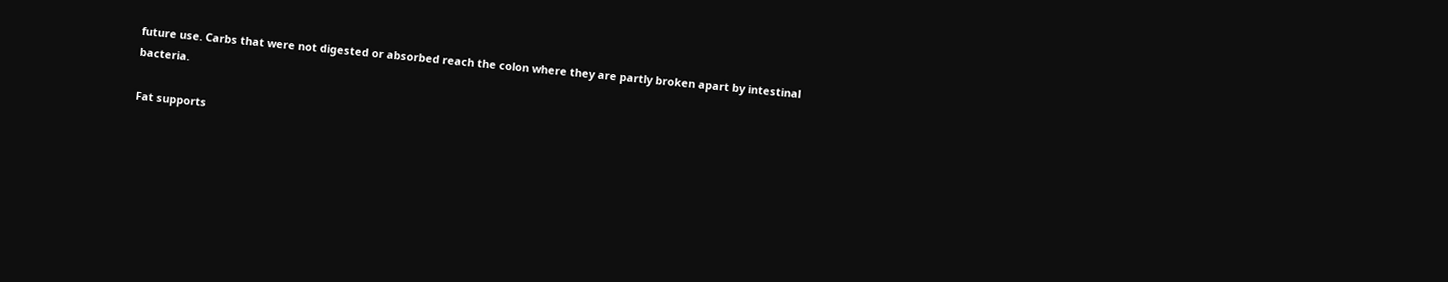future use. Carbs that were not digested or absorbed reach the colon where they are partly broken apart by intestinal bacteria.

Fat supports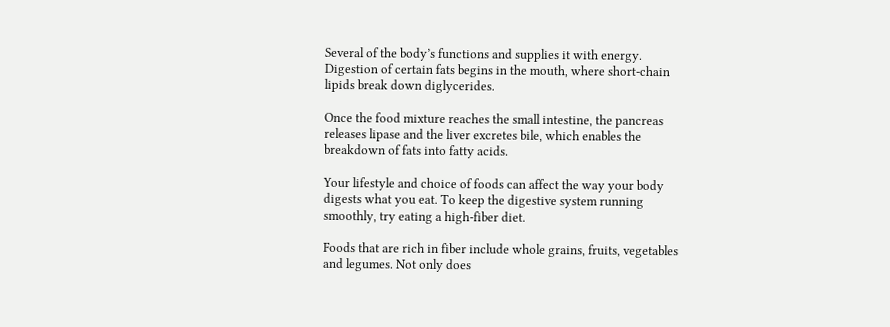Several of the body’s functions and supplies it with energy. Digestion of certain fats begins in the mouth, where short-chain lipids break down diglycerides.

Once the food mixture reaches the small intestine, the pancreas releases lipase and the liver excretes bile, which enables the breakdown of fats into fatty acids.

Your lifestyle and choice of foods can affect the way your body digests what you eat. To keep the digestive system running smoothly, try eating a high-fiber diet.

Foods that are rich in fiber include whole grains, fruits, vegetables and legumes. Not only does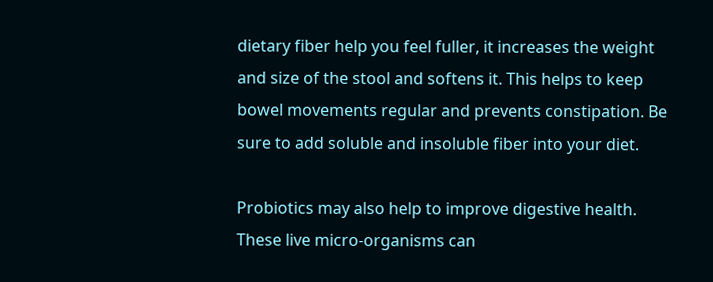dietary fiber help you feel fuller, it increases the weight and size of the stool and softens it. This helps to keep bowel movements regular and prevents constipation. Be sure to add soluble and insoluble fiber into your diet.

Probiotics may also help to improve digestive health. These live micro-organisms can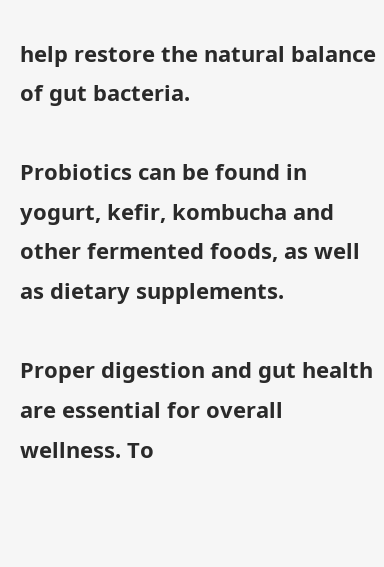help restore the natural balance of gut bacteria.

Probiotics can be found in yogurt, kefir, kombucha and other fermented foods, as well as dietary supplements.

Proper digestion and gut health are essential for overall wellness. To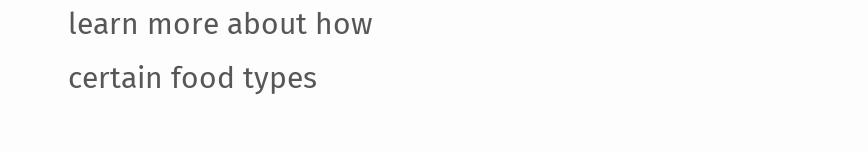learn more about how certain food types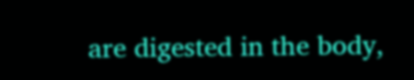are digested in the body,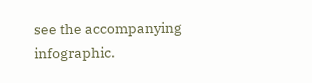see the accompanying infographic.